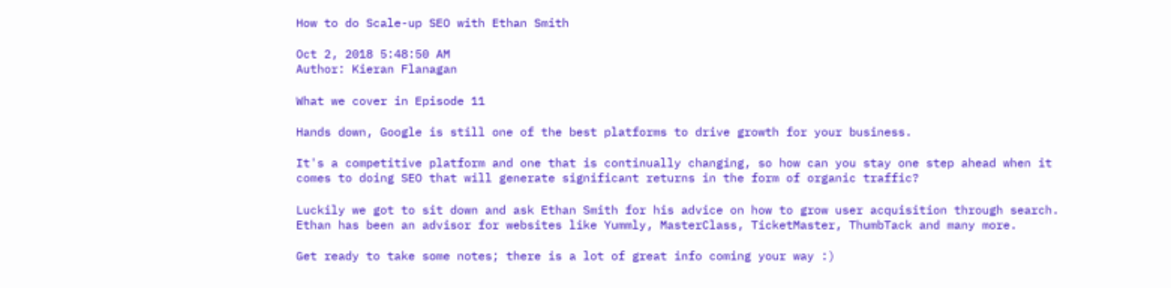How to do Scale-up SEO with Ethan Smith

Oct 2, 2018 5:48:50 AM
Author: Kieran Flanagan

What we cover in Episode 11

Hands down, Google is still one of the best platforms to drive growth for your business.

It's a competitive platform and one that is continually changing, so how can you stay one step ahead when it comes to doing SEO that will generate significant returns in the form of organic traffic?

Luckily we got to sit down and ask Ethan Smith for his advice on how to grow user acquisition through search. Ethan has been an advisor for websites like Yummly, MasterClass, TicketMaster, ThumbTack and many more.

Get ready to take some notes; there is a lot of great info coming your way :)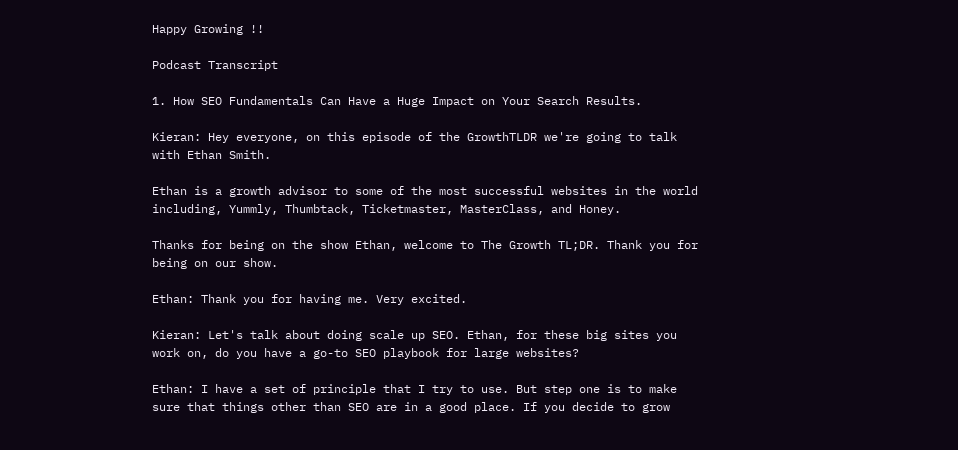Happy Growing !!

Podcast Transcript

1. How SEO Fundamentals Can Have a Huge Impact on Your Search Results.

Kieran: Hey everyone, on this episode of the GrowthTLDR we're going to talk with Ethan Smith.

Ethan is a growth advisor to some of the most successful websites in the world including, Yummly, Thumbtack, Ticketmaster, MasterClass, and Honey.

Thanks for being on the show Ethan, welcome to The Growth TL;DR. Thank you for being on our show.

Ethan: Thank you for having me. Very excited.

Kieran: Let's talk about doing scale up SEO. Ethan, for these big sites you work on, do you have a go-to SEO playbook for large websites?

Ethan: I have a set of principle that I try to use. But step one is to make sure that things other than SEO are in a good place. If you decide to grow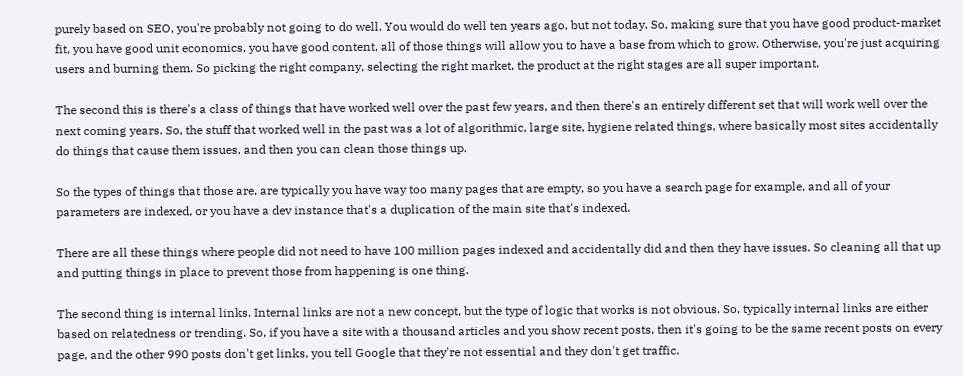purely based on SEO, you're probably not going to do well. You would do well ten years ago, but not today. So, making sure that you have good product-market fit, you have good unit economics, you have good content, all of those things will allow you to have a base from which to grow. Otherwise, you're just acquiring users and burning them. So picking the right company, selecting the right market, the product at the right stages are all super important.

The second this is there's a class of things that have worked well over the past few years, and then there's an entirely different set that will work well over the next coming years. So, the stuff that worked well in the past was a lot of algorithmic, large site, hygiene related things, where basically most sites accidentally do things that cause them issues, and then you can clean those things up.

So the types of things that those are, are typically you have way too many pages that are empty, so you have a search page for example, and all of your parameters are indexed, or you have a dev instance that's a duplication of the main site that's indexed.

There are all these things where people did not need to have 100 million pages indexed and accidentally did and then they have issues. So cleaning all that up and putting things in place to prevent those from happening is one thing.

The second thing is internal links. Internal links are not a new concept, but the type of logic that works is not obvious. So, typically internal links are either based on relatedness or trending. So, if you have a site with a thousand articles and you show recent posts, then it's going to be the same recent posts on every page, and the other 990 posts don't get links, you tell Google that they're not essential and they don't get traffic.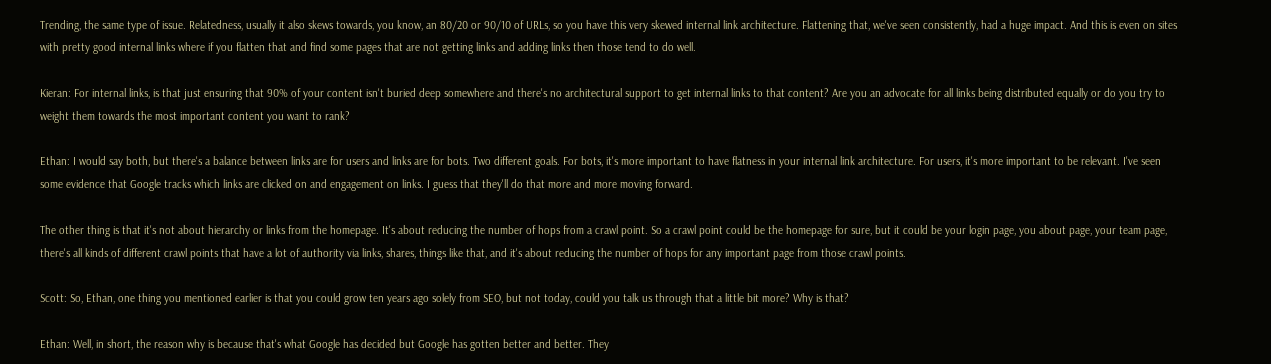Trending, the same type of issue. Relatedness, usually it also skews towards, you know, an 80/20 or 90/10 of URLs, so you have this very skewed internal link architecture. Flattening that, we've seen consistently, had a huge impact. And this is even on sites with pretty good internal links where if you flatten that and find some pages that are not getting links and adding links then those tend to do well.

Kieran: For internal links, is that just ensuring that 90% of your content isn't buried deep somewhere and there's no architectural support to get internal links to that content? Are you an advocate for all links being distributed equally or do you try to weight them towards the most important content you want to rank?

Ethan: I would say both, but there's a balance between links are for users and links are for bots. Two different goals. For bots, it's more important to have flatness in your internal link architecture. For users, it's more important to be relevant. I've seen some evidence that Google tracks which links are clicked on and engagement on links. I guess that they'll do that more and more moving forward.

The other thing is that it's not about hierarchy or links from the homepage. It's about reducing the number of hops from a crawl point. So a crawl point could be the homepage for sure, but it could be your login page, you about page, your team page, there's all kinds of different crawl points that have a lot of authority via links, shares, things like that, and it's about reducing the number of hops for any important page from those crawl points.

Scott: So, Ethan, one thing you mentioned earlier is that you could grow ten years ago solely from SEO, but not today, could you talk us through that a little bit more? Why is that?

Ethan: Well, in short, the reason why is because that's what Google has decided but Google has gotten better and better. They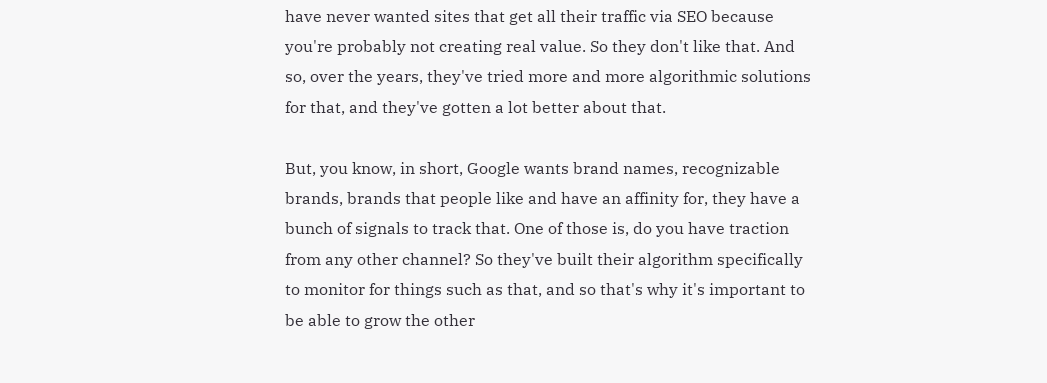have never wanted sites that get all their traffic via SEO because you're probably not creating real value. So they don't like that. And so, over the years, they've tried more and more algorithmic solutions for that, and they've gotten a lot better about that.

But, you know, in short, Google wants brand names, recognizable brands, brands that people like and have an affinity for, they have a bunch of signals to track that. One of those is, do you have traction from any other channel? So they've built their algorithm specifically to monitor for things such as that, and so that's why it's important to be able to grow the other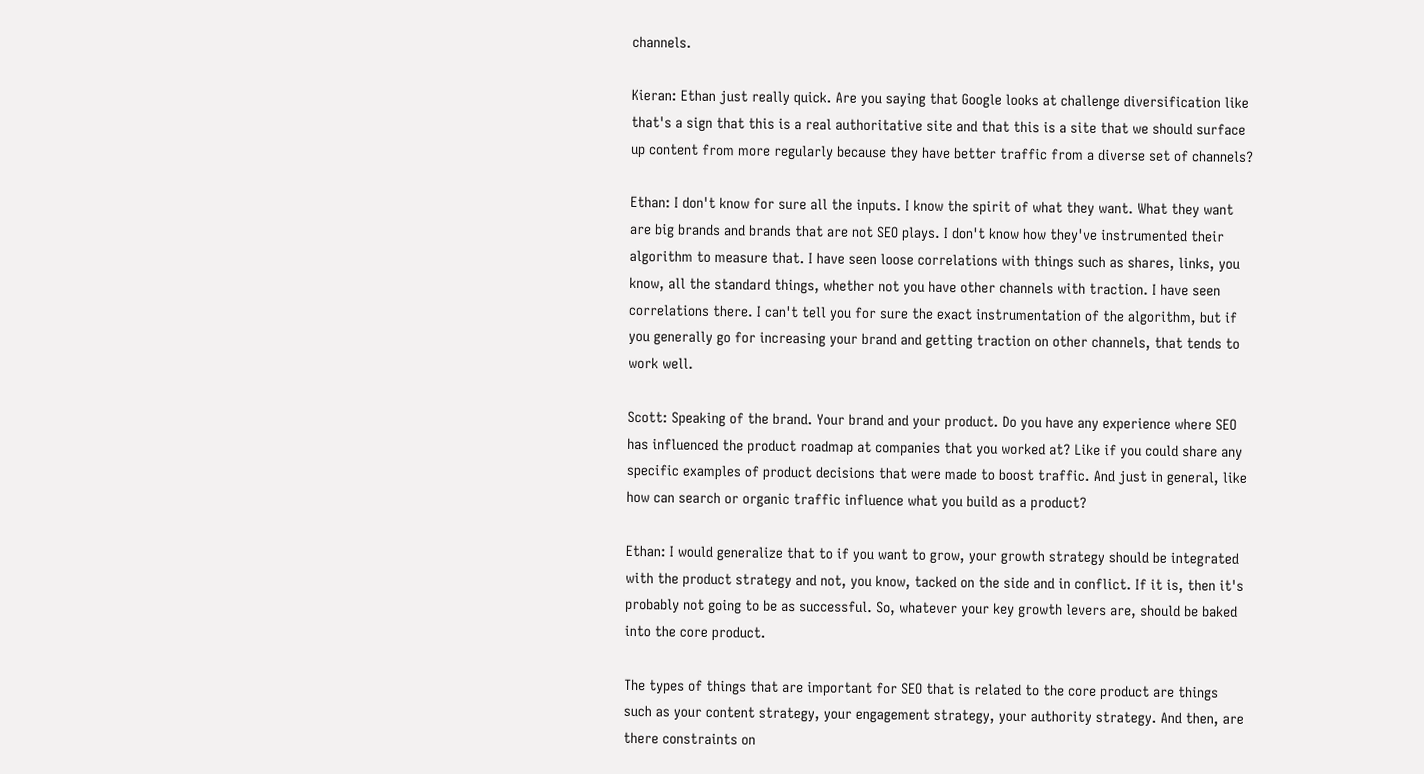channels.

Kieran: Ethan just really quick. Are you saying that Google looks at challenge diversification like that's a sign that this is a real authoritative site and that this is a site that we should surface up content from more regularly because they have better traffic from a diverse set of channels?

Ethan: I don't know for sure all the inputs. I know the spirit of what they want. What they want are big brands and brands that are not SEO plays. I don't know how they've instrumented their algorithm to measure that. I have seen loose correlations with things such as shares, links, you know, all the standard things, whether not you have other channels with traction. I have seen correlations there. I can't tell you for sure the exact instrumentation of the algorithm, but if you generally go for increasing your brand and getting traction on other channels, that tends to work well.

Scott: Speaking of the brand. Your brand and your product. Do you have any experience where SEO has influenced the product roadmap at companies that you worked at? Like if you could share any specific examples of product decisions that were made to boost traffic. And just in general, like how can search or organic traffic influence what you build as a product?

Ethan: I would generalize that to if you want to grow, your growth strategy should be integrated with the product strategy and not, you know, tacked on the side and in conflict. If it is, then it's probably not going to be as successful. So, whatever your key growth levers are, should be baked into the core product.

The types of things that are important for SEO that is related to the core product are things such as your content strategy, your engagement strategy, your authority strategy. And then, are there constraints on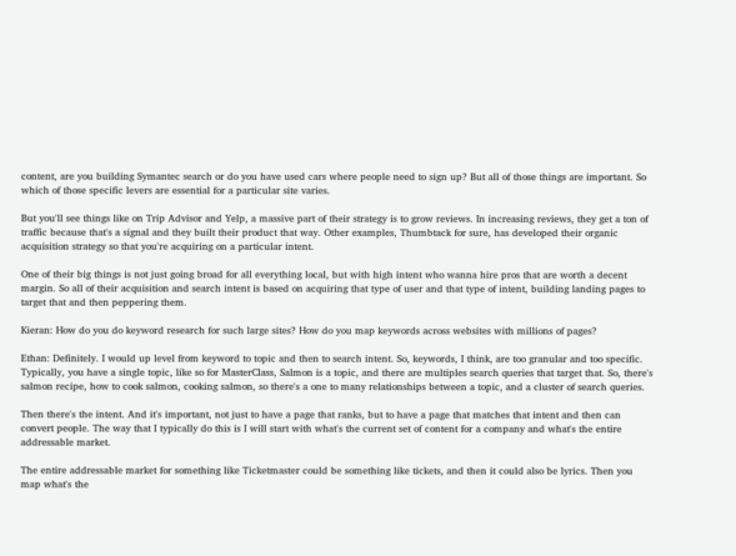content, are you building Symantec search or do you have used cars where people need to sign up? But all of those things are important. So which of those specific levers are essential for a particular site varies.

But you'll see things like on Trip Advisor and Yelp, a massive part of their strategy is to grow reviews. In increasing reviews, they get a ton of traffic because that's a signal and they built their product that way. Other examples, Thumbtack for sure, has developed their organic acquisition strategy so that you're acquiring on a particular intent.

One of their big things is not just going broad for all everything local, but with high intent who wanna hire pros that are worth a decent margin. So all of their acquisition and search intent is based on acquiring that type of user and that type of intent, building landing pages to target that and then peppering them.

Kieran: How do you do keyword research for such large sites? How do you map keywords across websites with millions of pages?

Ethan: Definitely. I would up level from keyword to topic and then to search intent. So, keywords, I think, are too granular and too specific. Typically, you have a single topic, like so for MasterClass, Salmon is a topic, and there are multiples search queries that target that. So, there's salmon recipe, how to cook salmon, cooking salmon, so there's a one to many relationships between a topic, and a cluster of search queries.

Then there's the intent. And it's important, not just to have a page that ranks, but to have a page that matches that intent and then can convert people. The way that I typically do this is I will start with what's the current set of content for a company and what's the entire addressable market.

The entire addressable market for something like Ticketmaster could be something like tickets, and then it could also be lyrics. Then you map what's the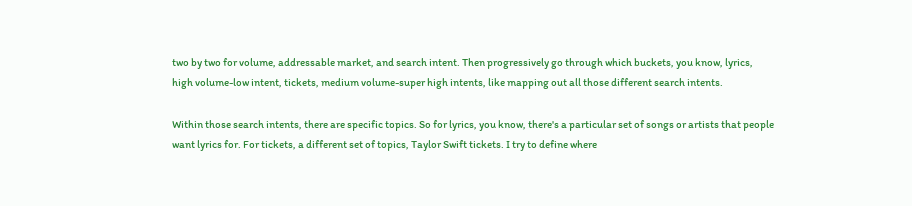two by two for volume, addressable market, and search intent. Then progressively go through which buckets, you know, lyrics, high volume-low intent, tickets, medium volume-super high intents, like mapping out all those different search intents.

Within those search intents, there are specific topics. So for lyrics, you know, there's a particular set of songs or artists that people want lyrics for. For tickets, a different set of topics, Taylor Swift tickets. I try to define where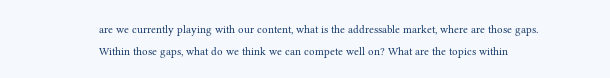are we currently playing with our content, what is the addressable market, where are those gaps. Within those gaps, what do we think we can compete well on? What are the topics within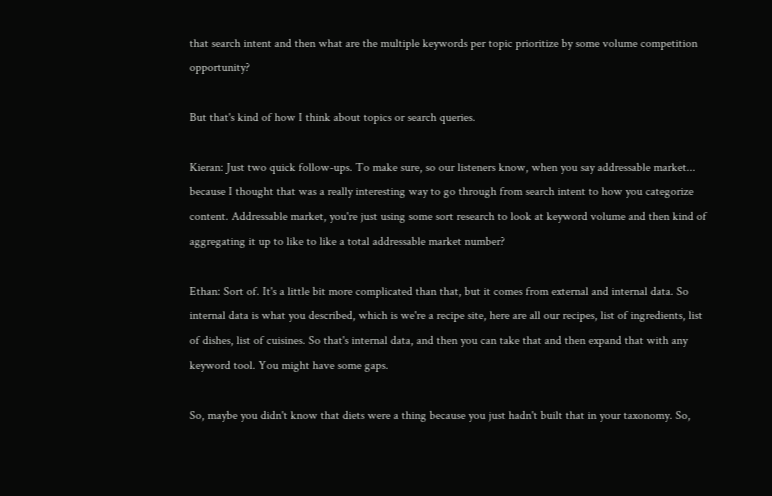that search intent and then what are the multiple keywords per topic prioritize by some volume competition opportunity?

But that's kind of how I think about topics or search queries.

Kieran: Just two quick follow-ups. To make sure, so our listeners know, when you say addressable market... because I thought that was a really interesting way to go through from search intent to how you categorize content. Addressable market, you're just using some sort research to look at keyword volume and then kind of aggregating it up to like to like a total addressable market number?

Ethan: Sort of. It's a little bit more complicated than that, but it comes from external and internal data. So internal data is what you described, which is we're a recipe site, here are all our recipes, list of ingredients, list of dishes, list of cuisines. So that's internal data, and then you can take that and then expand that with any keyword tool. You might have some gaps.

So, maybe you didn't know that diets were a thing because you just hadn't built that in your taxonomy. So,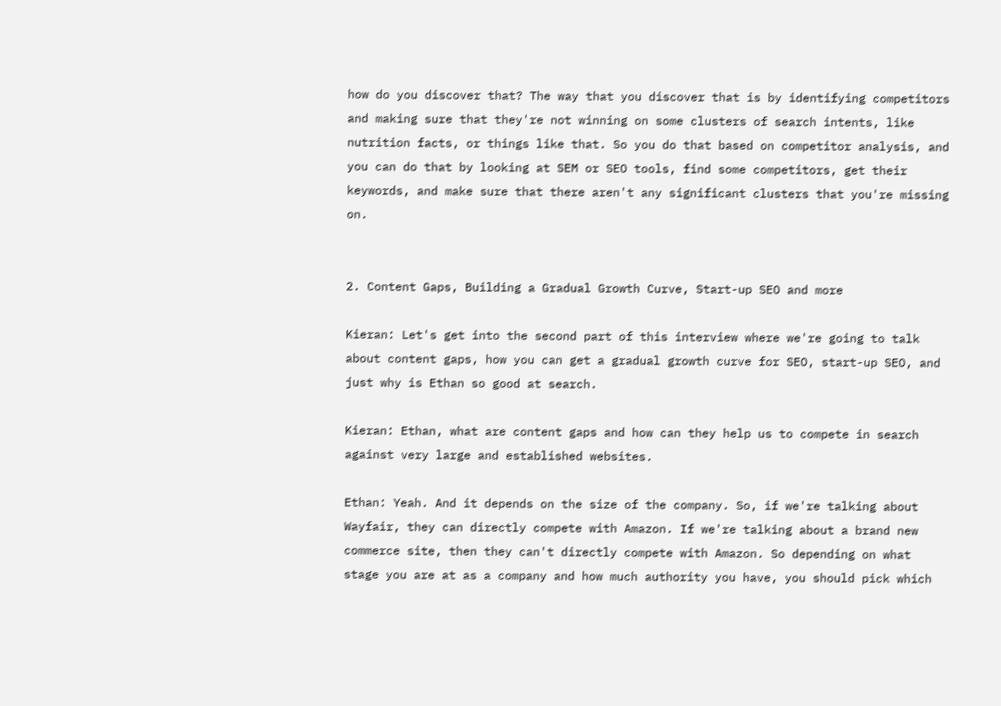how do you discover that? The way that you discover that is by identifying competitors and making sure that they're not winning on some clusters of search intents, like nutrition facts, or things like that. So you do that based on competitor analysis, and you can do that by looking at SEM or SEO tools, find some competitors, get their keywords, and make sure that there aren't any significant clusters that you're missing on.


2. Content Gaps, Building a Gradual Growth Curve, Start-up SEO and more

Kieran: Let's get into the second part of this interview where we're going to talk about content gaps, how you can get a gradual growth curve for SEO, start-up SEO, and just why is Ethan so good at search.

Kieran: Ethan, what are content gaps and how can they help us to compete in search against very large and established websites.

Ethan: Yeah. And it depends on the size of the company. So, if we're talking about Wayfair, they can directly compete with Amazon. If we're talking about a brand new commerce site, then they can't directly compete with Amazon. So depending on what stage you are at as a company and how much authority you have, you should pick which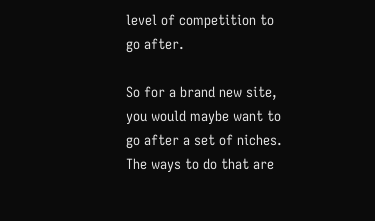level of competition to go after.

So for a brand new site, you would maybe want to go after a set of niches. The ways to do that are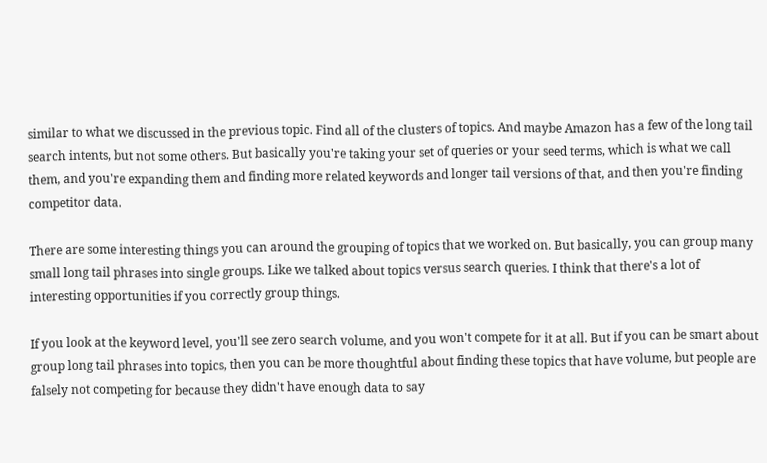similar to what we discussed in the previous topic. Find all of the clusters of topics. And maybe Amazon has a few of the long tail search intents, but not some others. But basically you're taking your set of queries or your seed terms, which is what we call them, and you're expanding them and finding more related keywords and longer tail versions of that, and then you're finding competitor data.

There are some interesting things you can around the grouping of topics that we worked on. But basically, you can group many small long tail phrases into single groups. Like we talked about topics versus search queries. I think that there's a lot of interesting opportunities if you correctly group things.

If you look at the keyword level, you'll see zero search volume, and you won't compete for it at all. But if you can be smart about group long tail phrases into topics, then you can be more thoughtful about finding these topics that have volume, but people are falsely not competing for because they didn't have enough data to say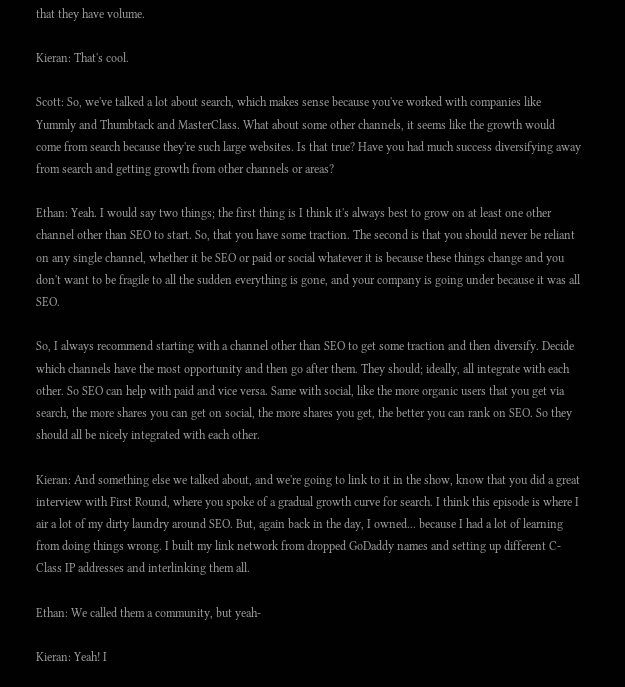that they have volume.

Kieran: That's cool.

Scott: So, we've talked a lot about search, which makes sense because you've worked with companies like Yummly and Thumbtack and MasterClass. What about some other channels, it seems like the growth would come from search because they're such large websites. Is that true? Have you had much success diversifying away from search and getting growth from other channels or areas?

Ethan: Yeah. I would say two things; the first thing is I think it's always best to grow on at least one other channel other than SEO to start. So, that you have some traction. The second is that you should never be reliant on any single channel, whether it be SEO or paid or social whatever it is because these things change and you don't want to be fragile to all the sudden everything is gone, and your company is going under because it was all SEO.

So, I always recommend starting with a channel other than SEO to get some traction and then diversify. Decide which channels have the most opportunity and then go after them. They should; ideally, all integrate with each other. So SEO can help with paid and vice versa. Same with social, like the more organic users that you get via search, the more shares you can get on social, the more shares you get, the better you can rank on SEO. So they should all be nicely integrated with each other.

Kieran: And something else we talked about, and we're going to link to it in the show, know that you did a great interview with First Round, where you spoke of a gradual growth curve for search. I think this episode is where I air a lot of my dirty laundry around SEO. But, again back in the day, I owned... because I had a lot of learning from doing things wrong. I built my link network from dropped GoDaddy names and setting up different C-Class IP addresses and interlinking them all.

Ethan: We called them a community, but yeah-

Kieran: Yeah! I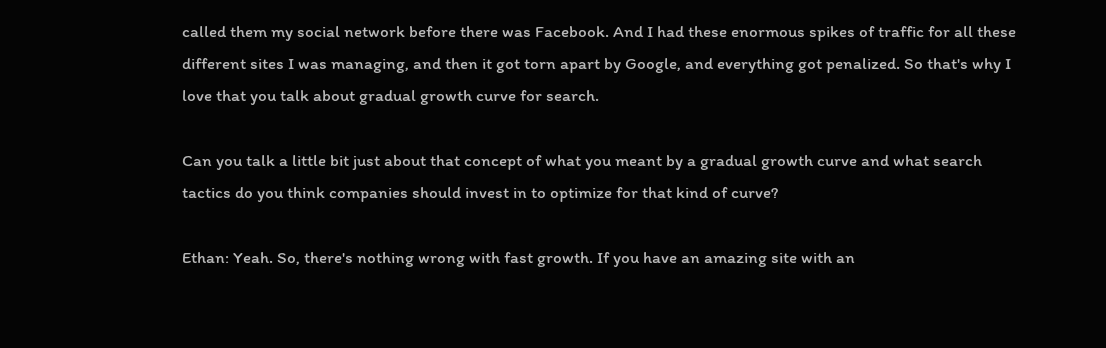called them my social network before there was Facebook. And I had these enormous spikes of traffic for all these different sites I was managing, and then it got torn apart by Google, and everything got penalized. So that's why I love that you talk about gradual growth curve for search.

Can you talk a little bit just about that concept of what you meant by a gradual growth curve and what search tactics do you think companies should invest in to optimize for that kind of curve?

Ethan: Yeah. So, there's nothing wrong with fast growth. If you have an amazing site with an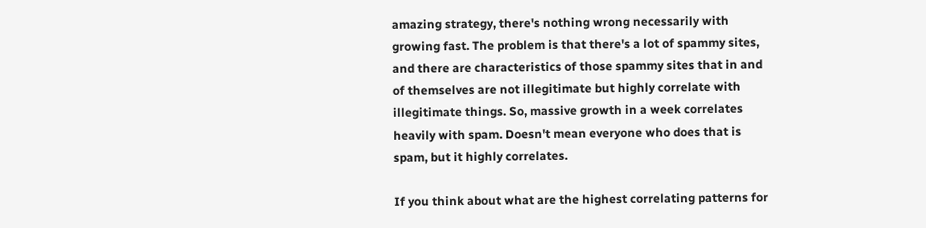amazing strategy, there's nothing wrong necessarily with growing fast. The problem is that there's a lot of spammy sites, and there are characteristics of those spammy sites that in and of themselves are not illegitimate but highly correlate with illegitimate things. So, massive growth in a week correlates heavily with spam. Doesn't mean everyone who does that is spam, but it highly correlates.

If you think about what are the highest correlating patterns for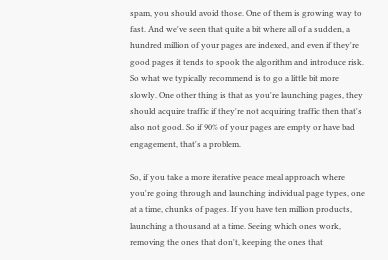spam, you should avoid those. One of them is growing way to fast. And we've seen that quite a bit where all of a sudden, a hundred million of your pages are indexed, and even if they're good pages it tends to spook the algorithm and introduce risk. So what we typically recommend is to go a little bit more slowly. One other thing is that as you're launching pages, they should acquire traffic if they're not acquiring traffic then that's also not good. So if 90% of your pages are empty or have bad engagement, that's a problem.

So, if you take a more iterative peace meal approach where you're going through and launching individual page types, one at a time, chunks of pages. If you have ten million products, launching a thousand at a time. Seeing which ones work, removing the ones that don't, keeping the ones that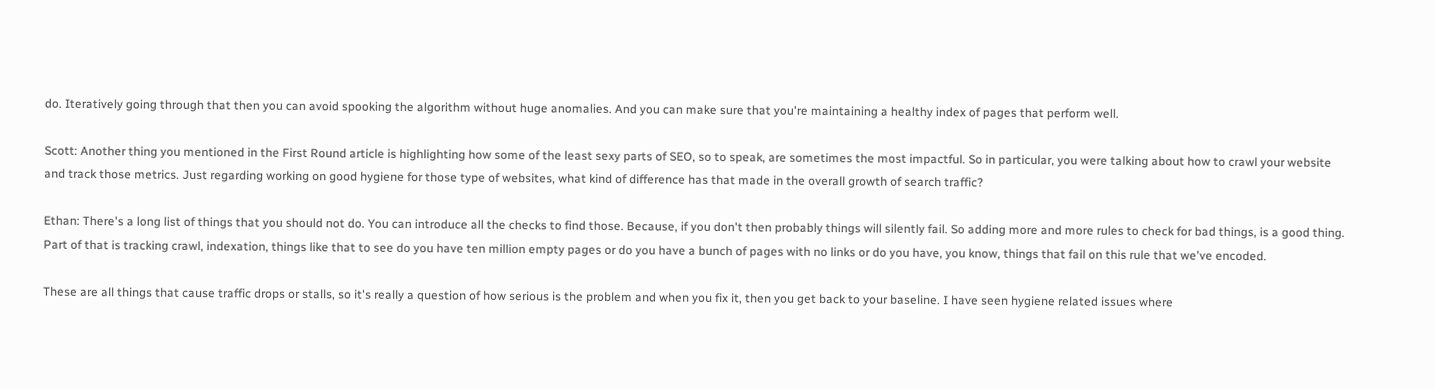do. Iteratively going through that then you can avoid spooking the algorithm without huge anomalies. And you can make sure that you're maintaining a healthy index of pages that perform well.

Scott: Another thing you mentioned in the First Round article is highlighting how some of the least sexy parts of SEO, so to speak, are sometimes the most impactful. So in particular, you were talking about how to crawl your website and track those metrics. Just regarding working on good hygiene for those type of websites, what kind of difference has that made in the overall growth of search traffic?

Ethan: There's a long list of things that you should not do. You can introduce all the checks to find those. Because, if you don't then probably things will silently fail. So adding more and more rules to check for bad things, is a good thing. Part of that is tracking crawl, indexation, things like that to see do you have ten million empty pages or do you have a bunch of pages with no links or do you have, you know, things that fail on this rule that we've encoded.

These are all things that cause traffic drops or stalls, so it's really a question of how serious is the problem and when you fix it, then you get back to your baseline. I have seen hygiene related issues where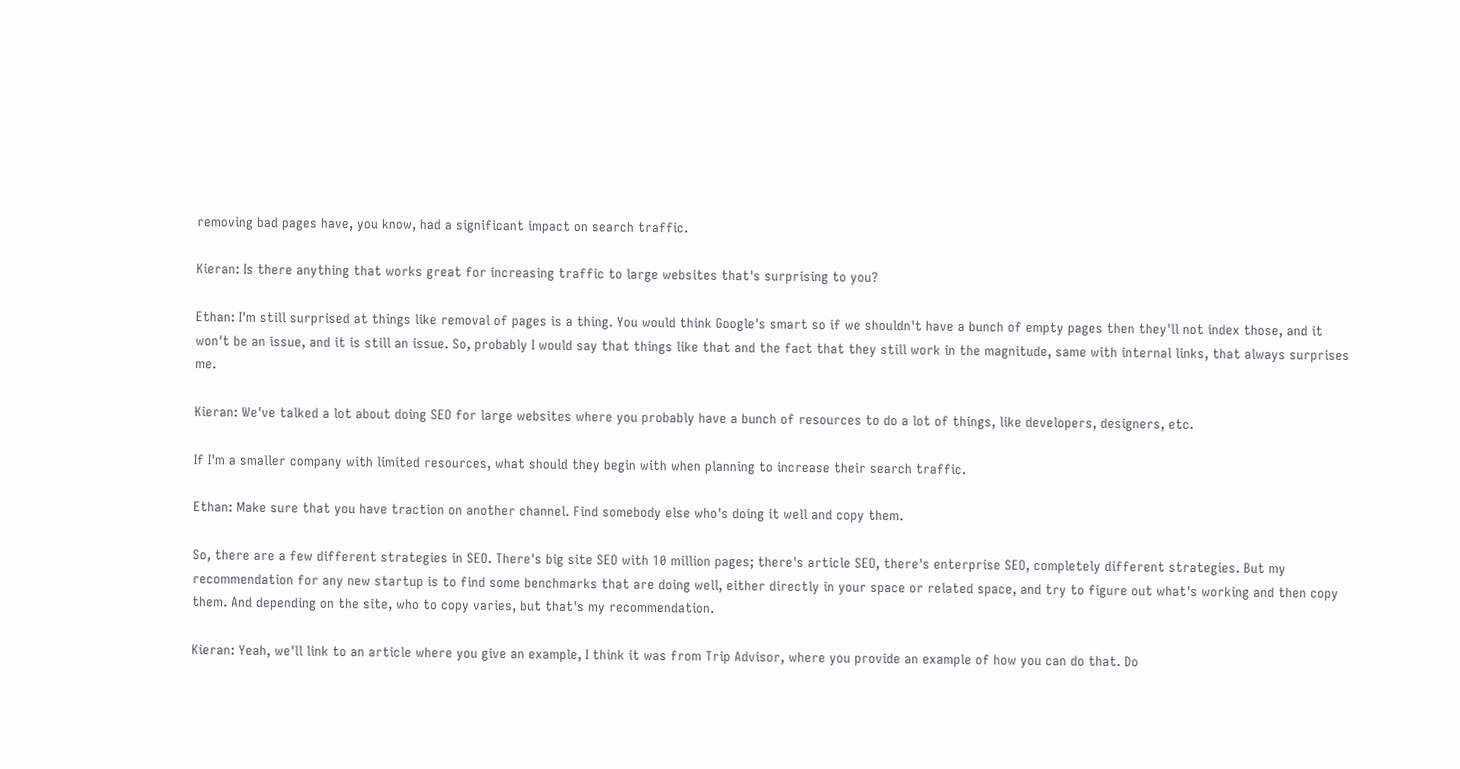removing bad pages have, you know, had a significant impact on search traffic.

Kieran: Is there anything that works great for increasing traffic to large websites that's surprising to you?

Ethan: I'm still surprised at things like removal of pages is a thing. You would think Google's smart so if we shouldn't have a bunch of empty pages then they'll not index those, and it won't be an issue, and it is still an issue. So, probably I would say that things like that and the fact that they still work in the magnitude, same with internal links, that always surprises me.

Kieran: We've talked a lot about doing SEO for large websites where you probably have a bunch of resources to do a lot of things, like developers, designers, etc.

If I'm a smaller company with limited resources, what should they begin with when planning to increase their search traffic.

Ethan: Make sure that you have traction on another channel. Find somebody else who's doing it well and copy them.

So, there are a few different strategies in SEO. There's big site SEO with 10 million pages; there's article SEO, there's enterprise SEO, completely different strategies. But my recommendation for any new startup is to find some benchmarks that are doing well, either directly in your space or related space, and try to figure out what's working and then copy them. And depending on the site, who to copy varies, but that's my recommendation.

Kieran: Yeah, we'll link to an article where you give an example, I think it was from Trip Advisor, where you provide an example of how you can do that. Do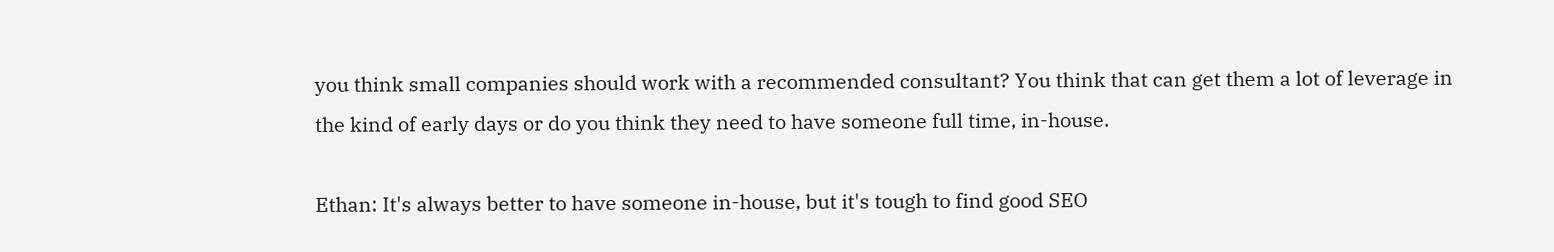you think small companies should work with a recommended consultant? You think that can get them a lot of leverage in the kind of early days or do you think they need to have someone full time, in-house.

Ethan: It's always better to have someone in-house, but it's tough to find good SEO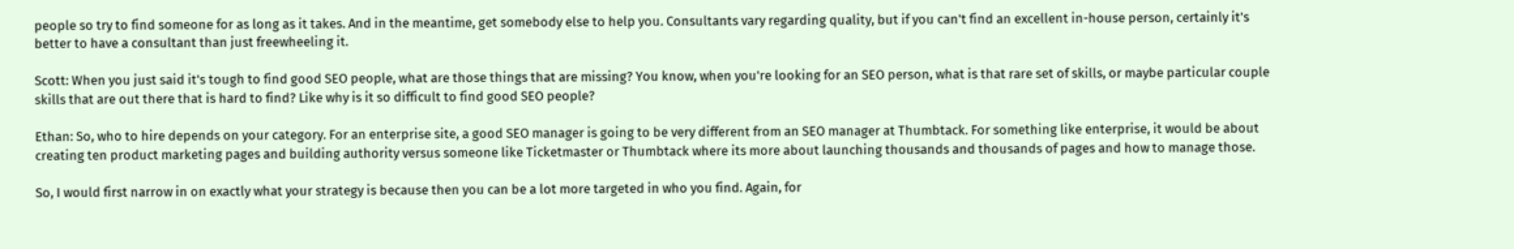people so try to find someone for as long as it takes. And in the meantime, get somebody else to help you. Consultants vary regarding quality, but if you can't find an excellent in-house person, certainly it's better to have a consultant than just freewheeling it.

Scott: When you just said it's tough to find good SEO people, what are those things that are missing? You know, when you're looking for an SEO person, what is that rare set of skills, or maybe particular couple skills that are out there that is hard to find? Like why is it so difficult to find good SEO people?

Ethan: So, who to hire depends on your category. For an enterprise site, a good SEO manager is going to be very different from an SEO manager at Thumbtack. For something like enterprise, it would be about creating ten product marketing pages and building authority versus someone like Ticketmaster or Thumbtack where its more about launching thousands and thousands of pages and how to manage those.

So, I would first narrow in on exactly what your strategy is because then you can be a lot more targeted in who you find. Again, for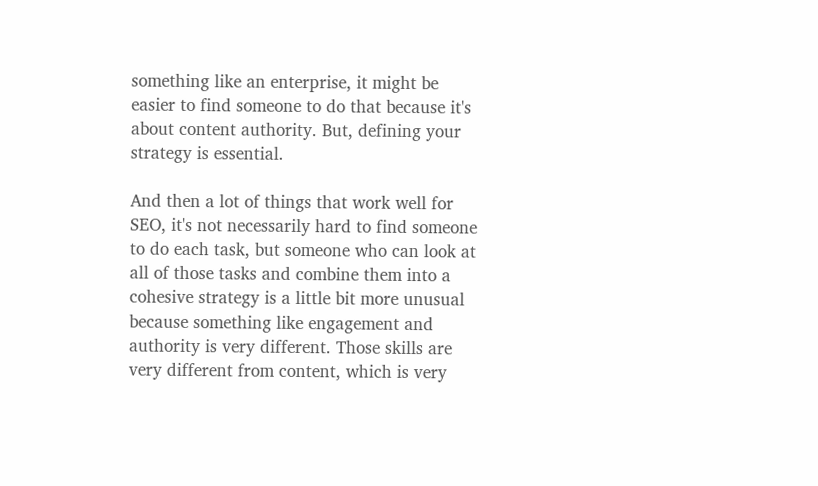something like an enterprise, it might be easier to find someone to do that because it's about content authority. But, defining your strategy is essential.

And then a lot of things that work well for SEO, it's not necessarily hard to find someone to do each task, but someone who can look at all of those tasks and combine them into a cohesive strategy is a little bit more unusual because something like engagement and authority is very different. Those skills are very different from content, which is very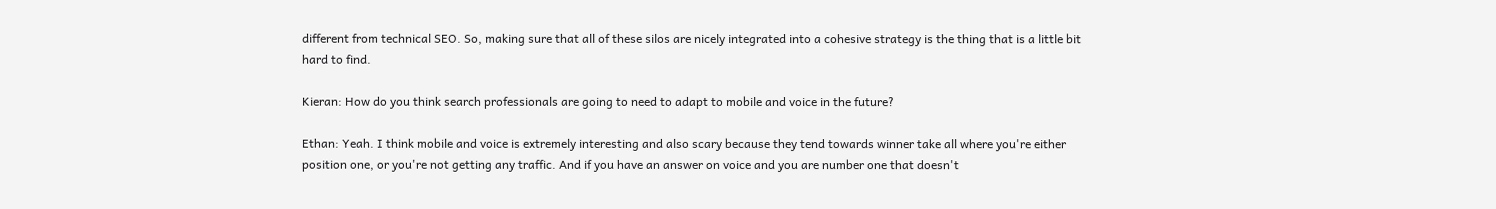different from technical SEO. So, making sure that all of these silos are nicely integrated into a cohesive strategy is the thing that is a little bit hard to find.

Kieran: How do you think search professionals are going to need to adapt to mobile and voice in the future?

Ethan: Yeah. I think mobile and voice is extremely interesting and also scary because they tend towards winner take all where you're either position one, or you're not getting any traffic. And if you have an answer on voice and you are number one that doesn't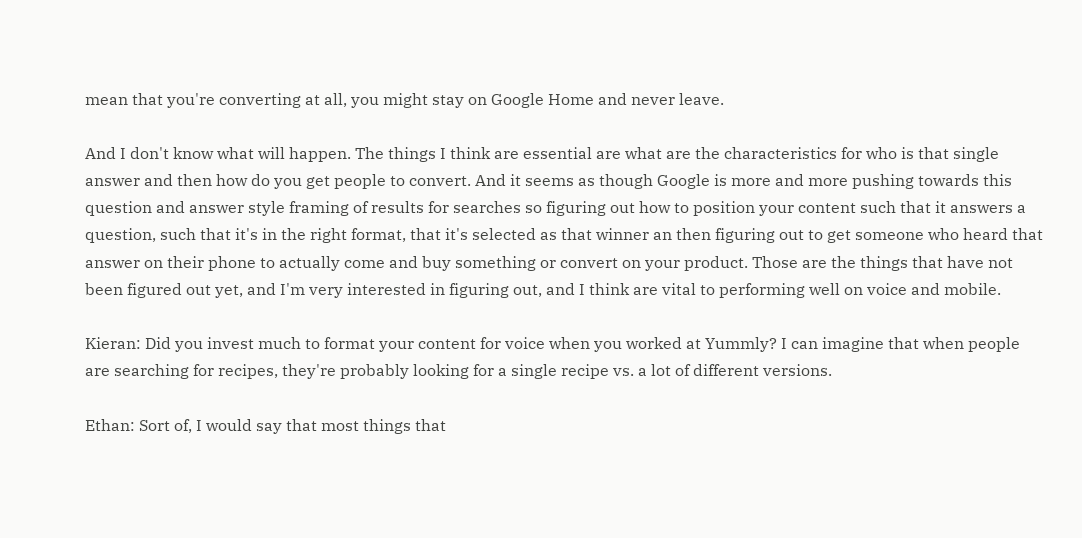mean that you're converting at all, you might stay on Google Home and never leave.

And I don't know what will happen. The things I think are essential are what are the characteristics for who is that single answer and then how do you get people to convert. And it seems as though Google is more and more pushing towards this question and answer style framing of results for searches so figuring out how to position your content such that it answers a question, such that it's in the right format, that it's selected as that winner an then figuring out to get someone who heard that answer on their phone to actually come and buy something or convert on your product. Those are the things that have not been figured out yet, and I'm very interested in figuring out, and I think are vital to performing well on voice and mobile.

Kieran: Did you invest much to format your content for voice when you worked at Yummly? I can imagine that when people are searching for recipes, they're probably looking for a single recipe vs. a lot of different versions.

Ethan: Sort of, I would say that most things that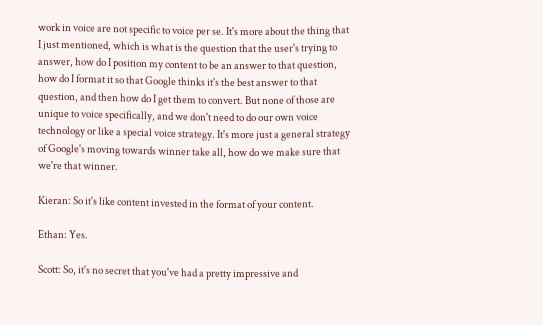work in voice are not specific to voice per se. It's more about the thing that I just mentioned, which is what is the question that the user's trying to answer, how do I position my content to be an answer to that question, how do I format it so that Google thinks it's the best answer to that question, and then how do I get them to convert. But none of those are unique to voice specifically, and we don't need to do our own voice technology or like a special voice strategy. It's more just a general strategy of Google's moving towards winner take all, how do we make sure that we're that winner.

Kieran: So it's like content invested in the format of your content.

Ethan: Yes.

Scott: So, it's no secret that you've had a pretty impressive and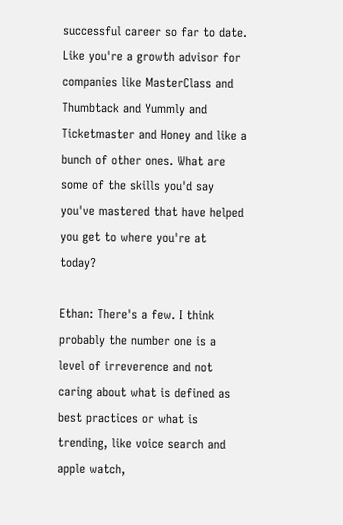successful career so far to date. Like you're a growth advisor for companies like MasterClass and Thumbtack and Yummly and Ticketmaster and Honey and like a bunch of other ones. What are some of the skills you'd say you've mastered that have helped you get to where you're at today?

Ethan: There's a few. I think probably the number one is a level of irreverence and not caring about what is defined as best practices or what is trending, like voice search and apple watch,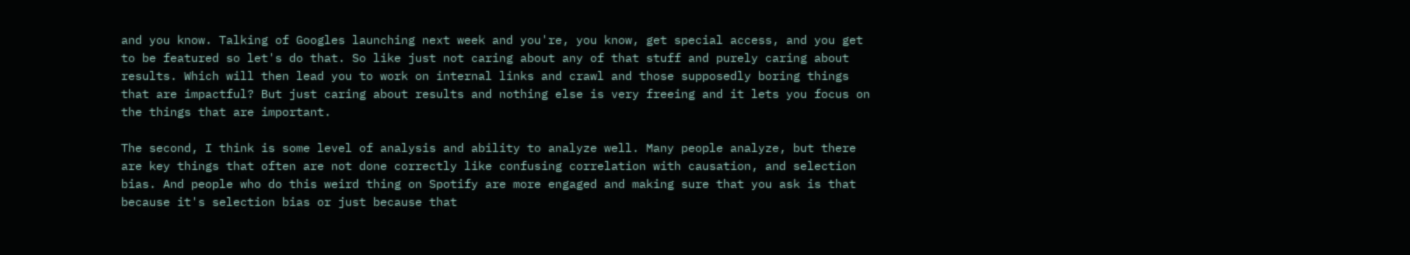and you know. Talking of Googles launching next week and you're, you know, get special access, and you get to be featured so let's do that. So like just not caring about any of that stuff and purely caring about results. Which will then lead you to work on internal links and crawl and those supposedly boring things that are impactful? But just caring about results and nothing else is very freeing and it lets you focus on the things that are important.

The second, I think is some level of analysis and ability to analyze well. Many people analyze, but there are key things that often are not done correctly like confusing correlation with causation, and selection bias. And people who do this weird thing on Spotify are more engaged and making sure that you ask is that because it's selection bias or just because that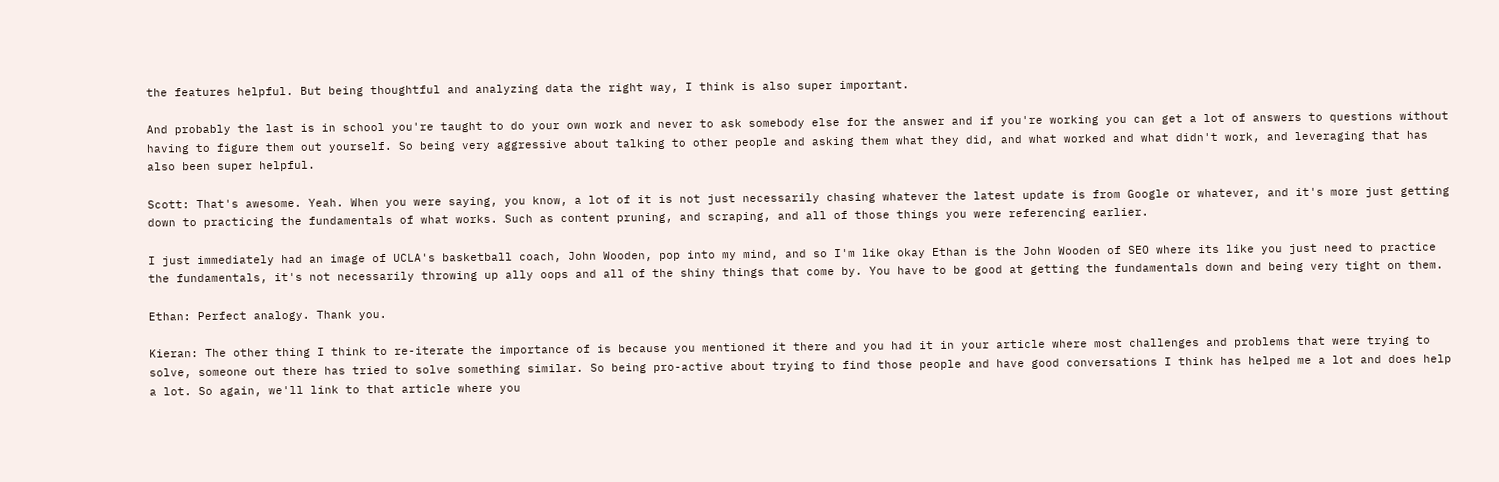the features helpful. But being thoughtful and analyzing data the right way, I think is also super important.

And probably the last is in school you're taught to do your own work and never to ask somebody else for the answer and if you're working you can get a lot of answers to questions without having to figure them out yourself. So being very aggressive about talking to other people and asking them what they did, and what worked and what didn't work, and leveraging that has also been super helpful.

Scott: That's awesome. Yeah. When you were saying, you know, a lot of it is not just necessarily chasing whatever the latest update is from Google or whatever, and it's more just getting down to practicing the fundamentals of what works. Such as content pruning, and scraping, and all of those things you were referencing earlier.

I just immediately had an image of UCLA's basketball coach, John Wooden, pop into my mind, and so I'm like okay Ethan is the John Wooden of SEO where its like you just need to practice the fundamentals, it's not necessarily throwing up ally oops and all of the shiny things that come by. You have to be good at getting the fundamentals down and being very tight on them.

Ethan: Perfect analogy. Thank you.

Kieran: The other thing I think to re-iterate the importance of is because you mentioned it there and you had it in your article where most challenges and problems that were trying to solve, someone out there has tried to solve something similar. So being pro-active about trying to find those people and have good conversations I think has helped me a lot and does help a lot. So again, we'll link to that article where you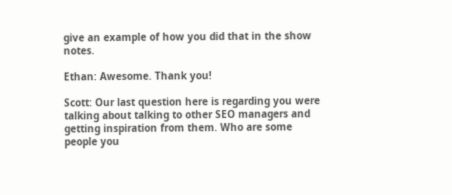give an example of how you did that in the show notes.

Ethan: Awesome. Thank you!

Scott: Our last question here is regarding you were talking about talking to other SEO managers and getting inspiration from them. Who are some people you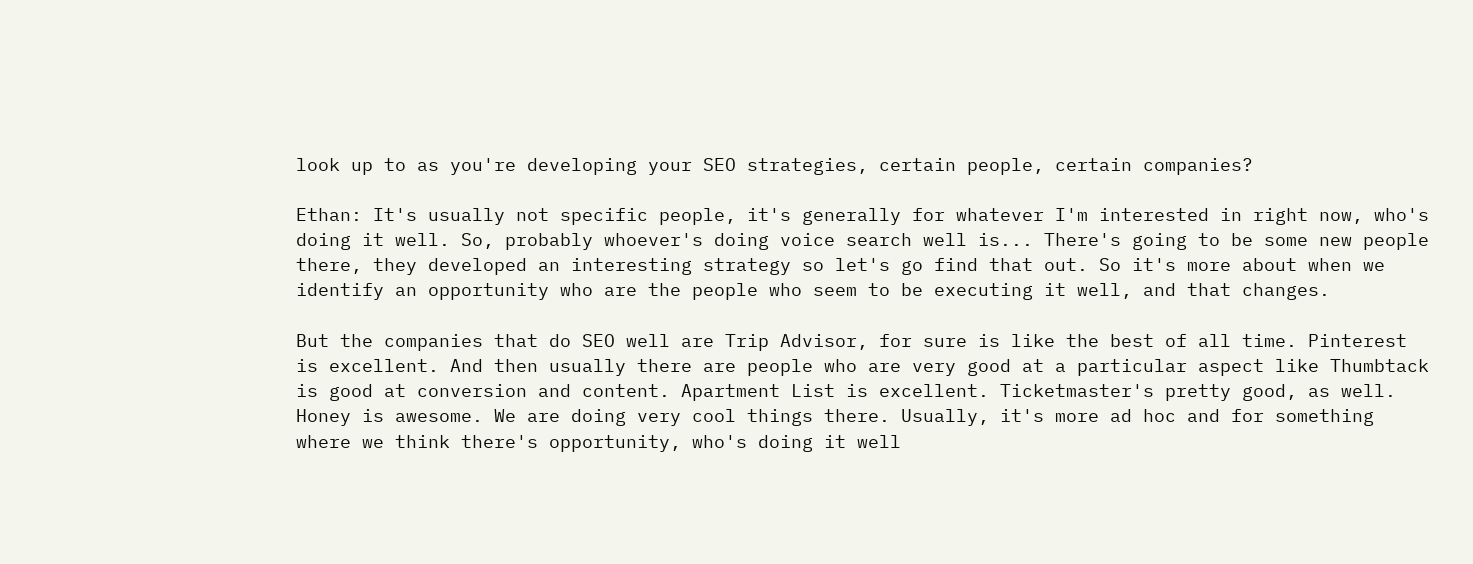look up to as you're developing your SEO strategies, certain people, certain companies?

Ethan: It's usually not specific people, it's generally for whatever I'm interested in right now, who's doing it well. So, probably whoever's doing voice search well is... There's going to be some new people there, they developed an interesting strategy so let's go find that out. So it's more about when we identify an opportunity who are the people who seem to be executing it well, and that changes.

But the companies that do SEO well are Trip Advisor, for sure is like the best of all time. Pinterest is excellent. And then usually there are people who are very good at a particular aspect like Thumbtack is good at conversion and content. Apartment List is excellent. Ticketmaster's pretty good, as well. Honey is awesome. We are doing very cool things there. Usually, it's more ad hoc and for something where we think there's opportunity, who's doing it well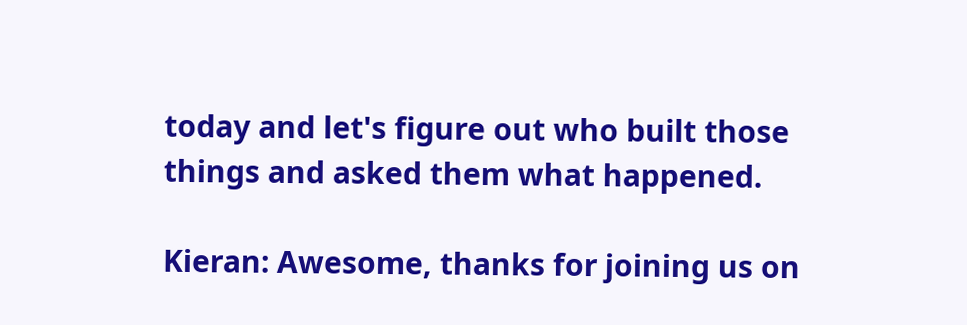today and let's figure out who built those things and asked them what happened.

Kieran: Awesome, thanks for joining us on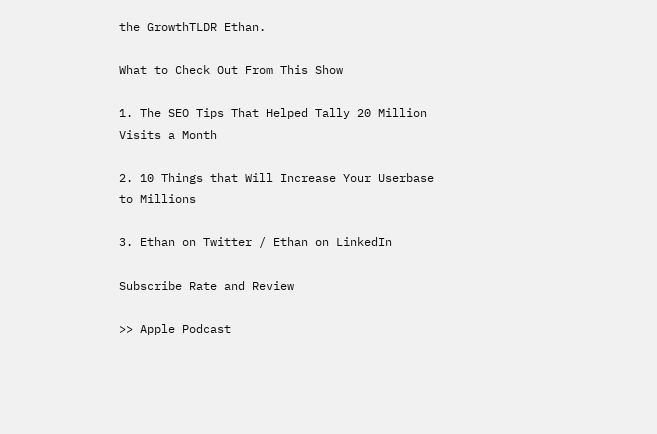the GrowthTLDR Ethan.

What to Check Out From This Show

1. The SEO Tips That Helped Tally 20 Million Visits a Month

2. 10 Things that Will Increase Your Userbase to Millions

3. Ethan on Twitter / Ethan on LinkedIn

Subscribe Rate and Review

>> Apple Podcast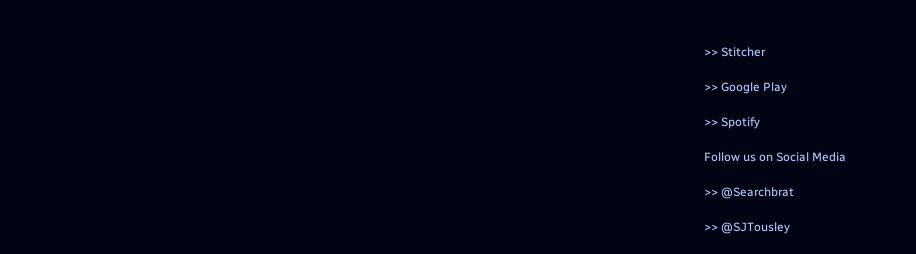>> Stitcher

>> Google Play

>> Spotify

Follow us on Social Media

>> @Searchbrat

>> @SJTousley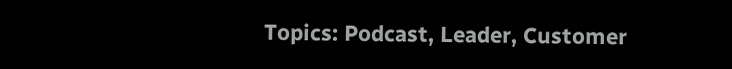Topics: Podcast, Leader, Customer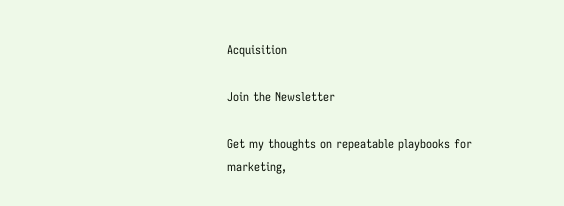Acquisition

Join the Newsletter

Get my thoughts on repeatable playbooks for marketing,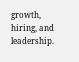growth, hiring, and leadership.